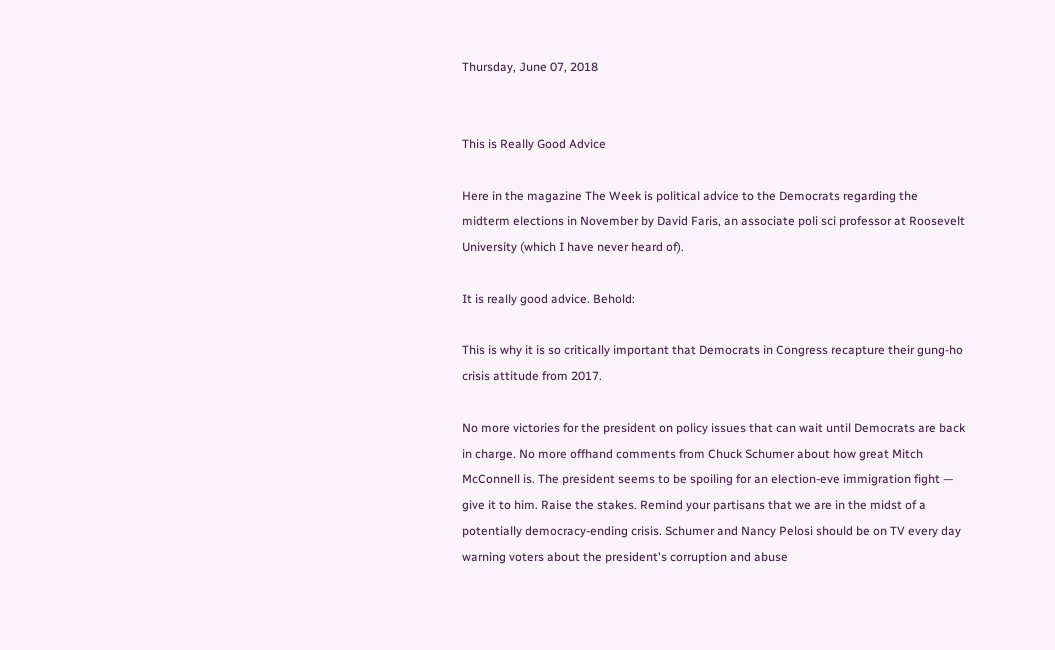Thursday, June 07, 2018


This is Really Good Advice

Here in the magazine The Week is political advice to the Democrats regarding the midterm elections in November by David Faris, an associate poli sci professor at Roosevelt University (which I have never heard of).

It is really good advice. Behold:

This is why it is so critically important that Democrats in Congress recapture their gung-ho crisis attitude from 2017.

No more victories for the president on policy issues that can wait until Democrats are back in charge. No more offhand comments from Chuck Schumer about how great Mitch McConnell is. The president seems to be spoiling for an election-eve immigration fight — give it to him. Raise the stakes. Remind your partisans that we are in the midst of a potentially democracy-ending crisis. Schumer and Nancy Pelosi should be on TV every day warning voters about the president's corruption and abuse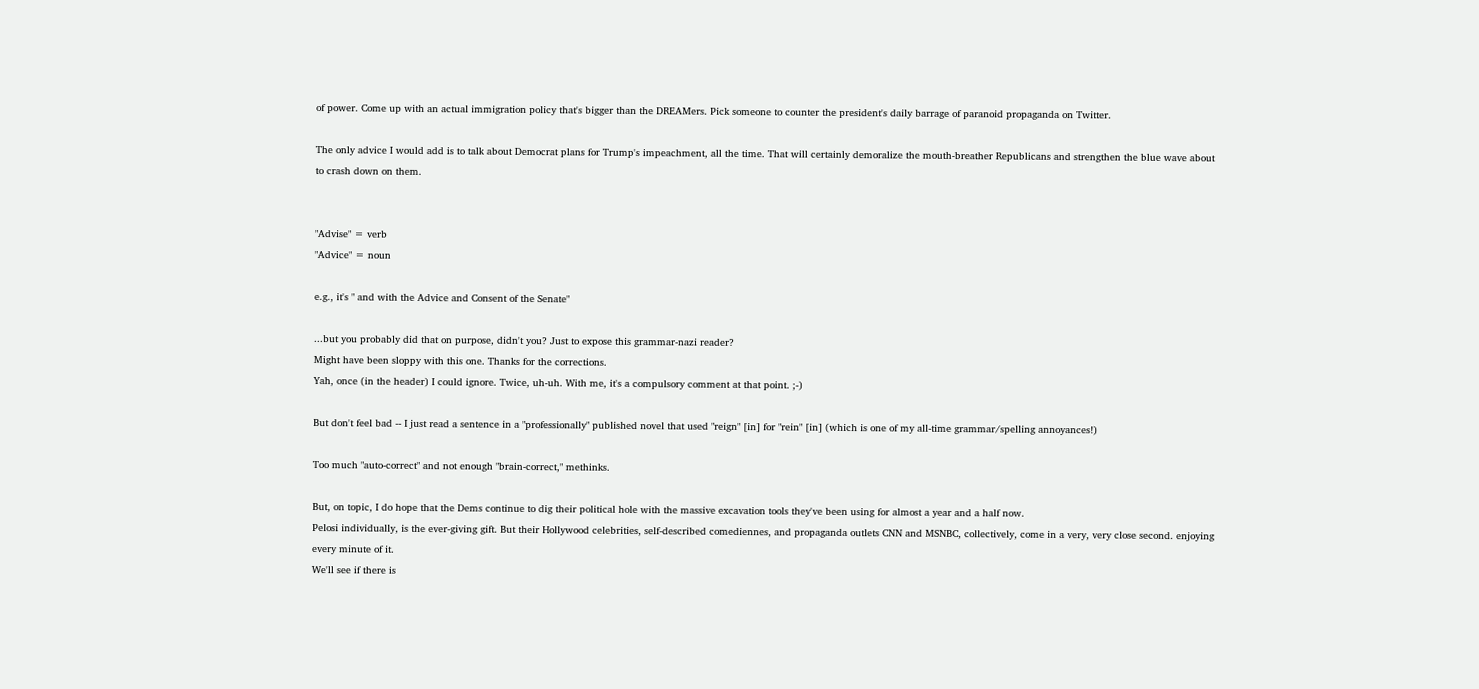of power. Come up with an actual immigration policy that's bigger than the DREAMers. Pick someone to counter the president's daily barrage of paranoid propaganda on Twitter.

The only advice I would add is to talk about Democrat plans for Trump's impeachment, all the time. That will certainly demoralize the mouth-breather Republicans and strengthen the blue wave about to crash down on them.


"Advise" = verb
"Advice" = noun

e.g., it's " and with the Advice and Consent of the Senate"

...but you probably did that on purpose, didn't you? Just to expose this grammar-nazi reader?
Might have been sloppy with this one. Thanks for the corrections.
Yah, once (in the header) I could ignore. Twice, uh-uh. With me, it's a compulsory comment at that point. ;-)

But don't feel bad -- I just read a sentence in a "professionally" published novel that used "reign" [in] for "rein" [in] (which is one of my all-time grammar/spelling annoyances!)

Too much "auto-correct" and not enough "brain-correct," methinks.

But, on topic, I do hope that the Dems continue to dig their political hole with the massive excavation tools they've been using for almost a year and a half now.
Pelosi individually, is the ever-giving gift. But their Hollywood celebrities, self-described comediennes, and propaganda outlets CNN and MSNBC, collectively, come in a very, very close second. enjoying every minute of it.
We'll see if there is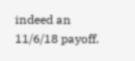indeed an 11/6/18 payoff.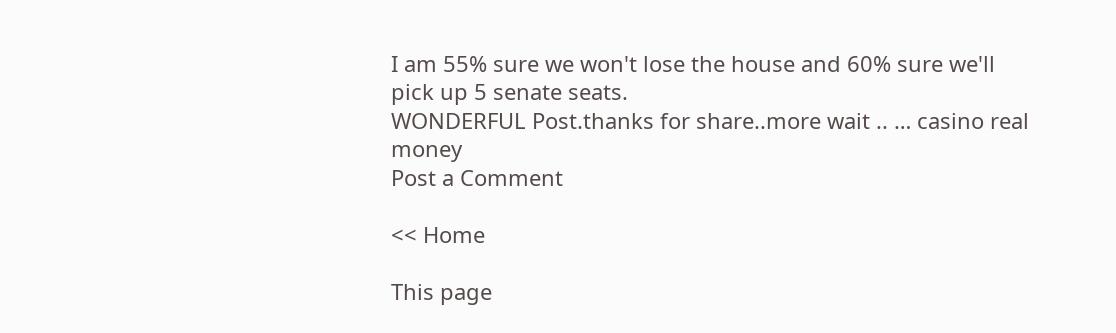I am 55% sure we won't lose the house and 60% sure we'll pick up 5 senate seats.
WONDERFUL Post.thanks for share..more wait .. … casino real money
Post a Comment

<< Home

This page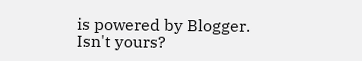is powered by Blogger. Isn't yours?